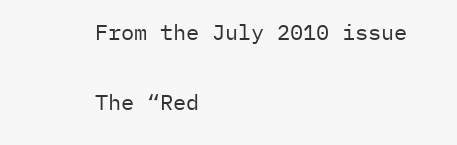From the July 2010 issue

The “Red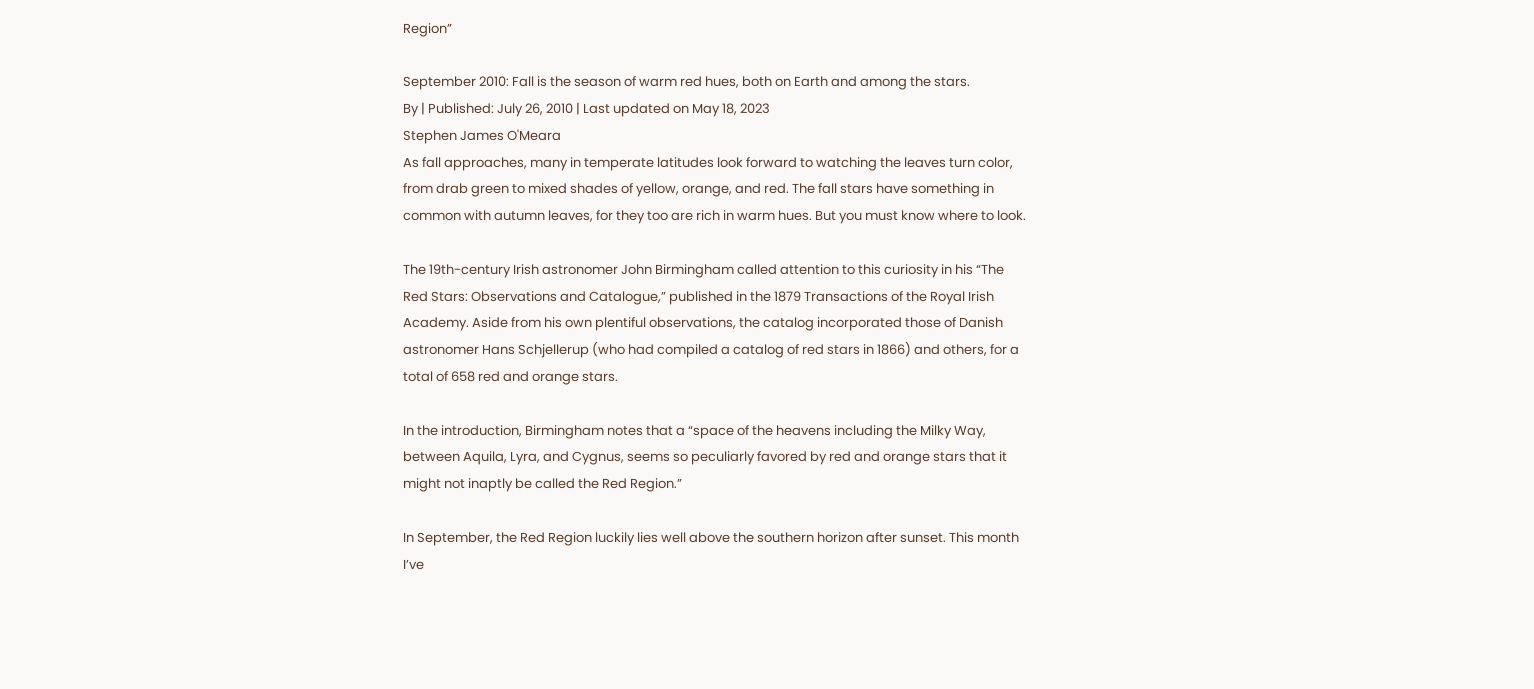Region”

September 2010: Fall is the season of warm red hues, both on Earth and among the stars.
By | Published: July 26, 2010 | Last updated on May 18, 2023
Stephen James O'Meara
As fall approaches, many in temperate latitudes look forward to watching the leaves turn color, from drab green to mixed shades of yellow, orange, and red. The fall stars have something in common with autumn leaves, for they too are rich in warm hues. But you must know where to look.

The 19th-century Irish astronomer John Birmingham called attention to this curiosity in his “The Red Stars: Observations and Catalogue,” published in the 1879 Transactions of the Royal Irish Academy. Aside from his own plentiful observations, the catalog incorporated those of Danish astronomer Hans Schjellerup (who had compiled a catalog of red stars in 1866) and others, for a total of 658 red and orange stars.

In the introduction, Birmingham notes that a “space of the heavens including the Milky Way, between Aquila, Lyra, and Cygnus, seems so peculiarly favored by red and orange stars that it might not inaptly be called the Red Region.”

In September, the Red Region luckily lies well above the southern horizon after sunset. This month I’ve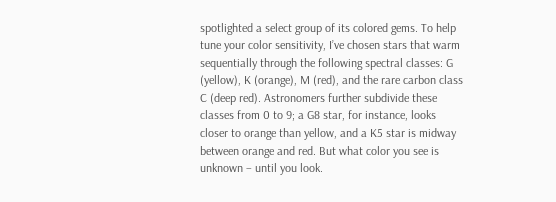spotlighted a select group of its colored gems. To help tune your color sensitivity, I’ve chosen stars that warm sequentially through the following spectral classes: G (yellow), K (orange), M (red), and the rare carbon class C (deep red). Astronomers further subdivide these classes from 0 to 9; a G8 star, for instance, looks closer to orange than yellow, and a K5 star is midway between orange and red. But what color you see is unknown – until you look.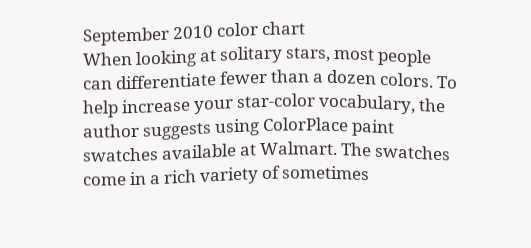September 2010 color chart
When looking at solitary stars, most people can differentiate fewer than a dozen colors. To help increase your star-color vocabulary, the author suggests using ColorPlace paint swatches available at Walmart. The swatches come in a rich variety of sometimes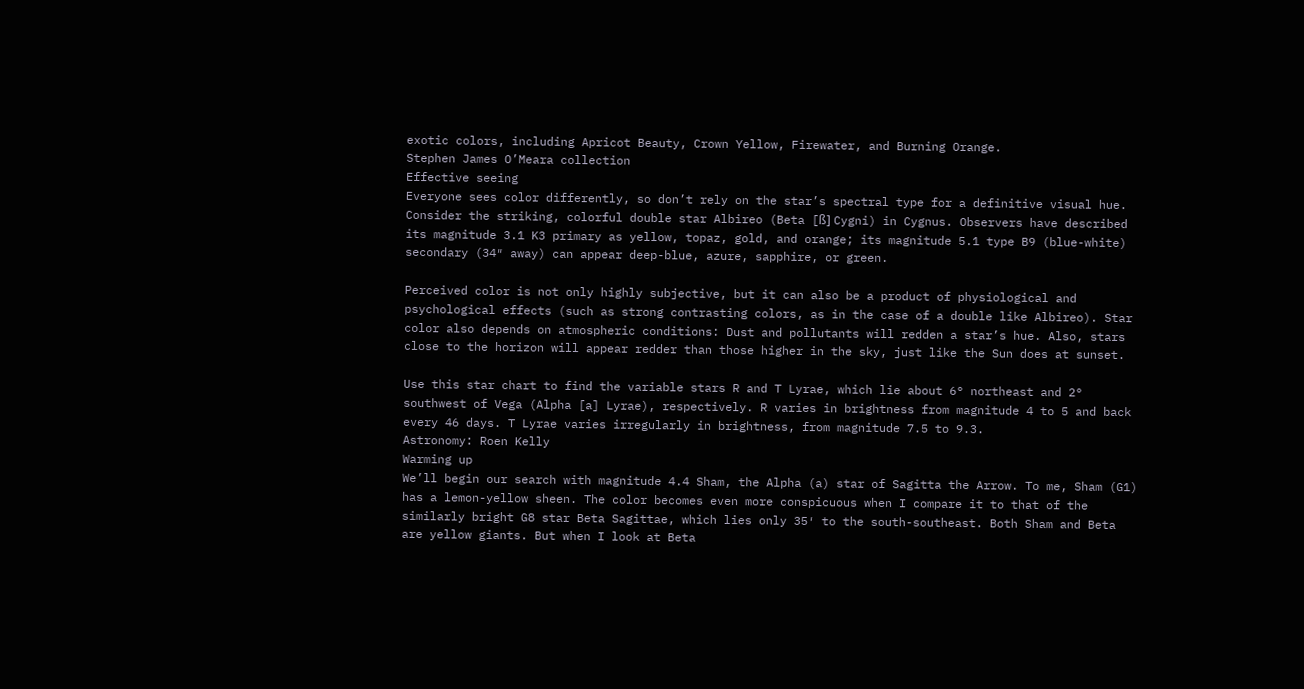exotic colors, including Apricot Beauty, Crown Yellow, Firewater, and Burning Orange.
Stephen James O’Meara collection
Effective seeing
Everyone sees color differently, so don’t rely on the star’s spectral type for a definitive visual hue. Consider the striking, colorful double star Albireo (Beta [ß] Cygni) in Cygnus. Observers have described its magnitude 3.1 K3 primary as yellow, topaz, gold, and orange; its magnitude 5.1 type B9 (blue-white) secondary (34″ away) can appear deep-blue, azure, sapphire, or green.

Perceived color is not only highly subjective, but it can also be a product of physiological and psychological effects (such as strong contrasting colors, as in the case of a double like Albireo). Star color also depends on atmospheric conditions: Dust and pollutants will redden a star’s hue. Also, stars close to the horizon will appear redder than those higher in the sky, just like the Sun does at sunset.

Use this star chart to find the variable stars R and T Lyrae, which lie about 6° northeast and 2° southwest of Vega (Alpha [a] Lyrae), respectively. R varies in brightness from magnitude 4 to 5 and back every 46 days. T Lyrae varies irregularly in brightness, from magnitude 7.5 to 9.3.
Astronomy: Roen Kelly
Warming up
We’ll begin our search with magnitude 4.4 Sham, the Alpha (a) star of Sagitta the Arrow. To me, Sham (G1) has a lemon-yellow sheen. The color becomes even more conspicuous when I compare it to that of the similarly bright G8 star Beta Sagittae, which lies only 35′ to the south-southeast. Both Sham and Beta are yellow giants. But when I look at Beta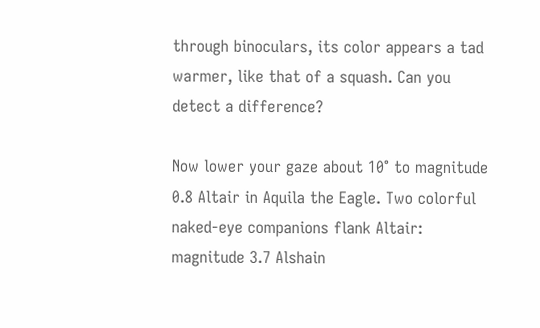through binoculars, its color appears a tad warmer, like that of a squash. Can you detect a difference?

Now lower your gaze about 10° to magnitude 0.8 Altair in Aquila the Eagle. Two colorful naked-eye companions flank Altair: magnitude 3.7 Alshain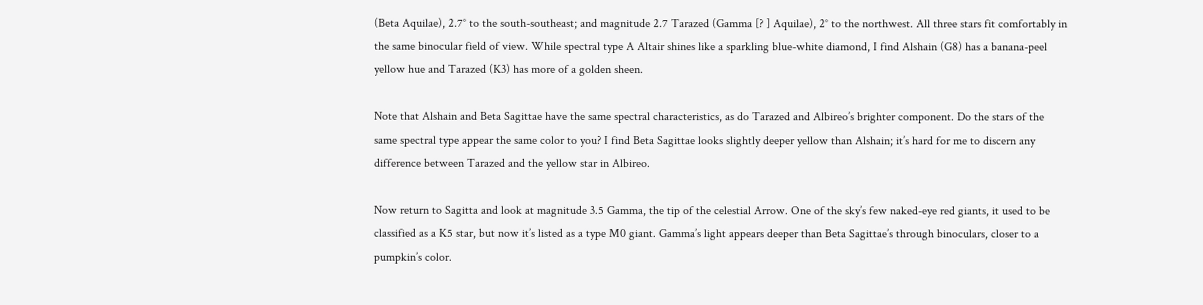(Beta Aquilae), 2.7° to the south-southeast; and magnitude 2.7 Tarazed (Gamma [? ] Aquilae), 2° to the northwest. All three stars fit comfortably in the same binocular field of view. While spectral type A Altair shines like a sparkling blue-white diamond, I find Alshain (G8) has a banana-peel yellow hue and Tarazed (K3) has more of a golden sheen.

Note that Alshain and Beta Sagittae have the same spectral characteristics, as do Tarazed and Albireo’s brighter component. Do the stars of the same spectral type appear the same color to you? I find Beta Sagittae looks slightly deeper yellow than Alshain; it’s hard for me to discern any difference between Tarazed and the yellow star in Albireo.

Now return to Sagitta and look at magnitude 3.5 Gamma, the tip of the celestial Arrow. One of the sky’s few naked-eye red giants, it used to be classified as a K5 star, but now it’s listed as a type M0 giant. Gamma’s light appears deeper than Beta Sagittae’s through binoculars, closer to a pumpkin’s color.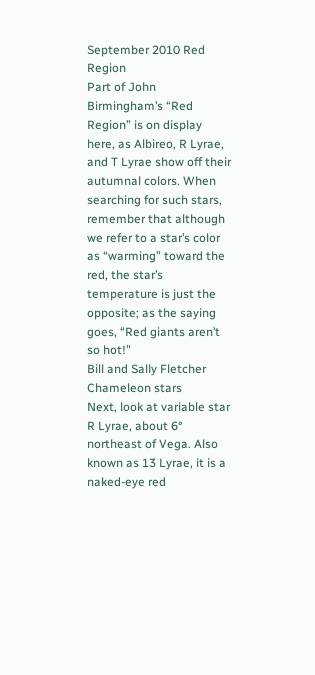September 2010 Red Region
Part of John Birmingham’s “Red Region” is on display here, as Albireo, R Lyrae, and T Lyrae show off their autumnal colors. When searching for such stars, remember that although we refer to a star’s color as “warming” toward the red, the star’s temperature is just the opposite; as the saying goes, “Red giants aren’t so hot!”
Bill and Sally Fletcher
Chameleon stars
Next, look at variable star R Lyrae, about 6° northeast of Vega. Also known as 13 Lyrae, it is a naked-eye red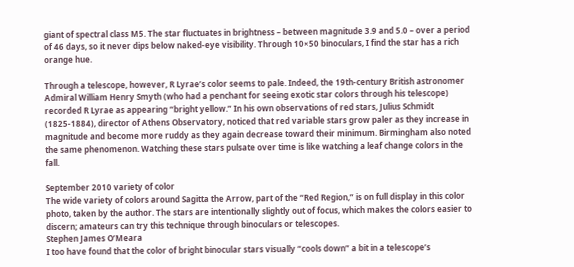giant of spectral class M5. The star fluctuates in brightness – between magnitude 3.9 and 5.0 – over a period of 46 days, so it never dips below naked-eye visibility. Through 10×50 binoculars, I find the star has a rich orange hue.

Through a telescope, however, R Lyrae’s color seems to pale. Indeed, the 19th-century British astronomer Admiral William Henry Smyth (who had a penchant for seeing exotic star colors through his telescope) recorded R Lyrae as appearing “bright yellow.” In his own observations of red stars, Julius Schmidt (1825-1884), director of Athens Observatory, noticed that red variable stars grow paler as they increase in magnitude and become more ruddy as they again decrease toward their minimum. Birmingham also noted the same phenomenon. Watching these stars pulsate over time is like watching a leaf change colors in the fall.

September 2010 variety of color
The wide variety of colors around Sagitta the Arrow, part of the “Red Region,” is on full display in this color photo, taken by the author. The stars are intentionally slightly out of focus, which makes the colors easier to discern; amateurs can try this technique through binoculars or telescopes.
Stephen James O’Meara
I too have found that the color of bright binocular stars visually “cools down” a bit in a telescope’s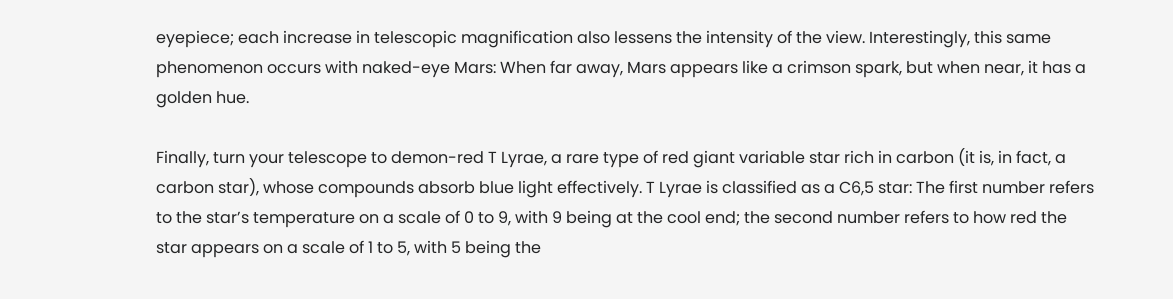eyepiece; each increase in telescopic magnification also lessens the intensity of the view. Interestingly, this same phenomenon occurs with naked-eye Mars: When far away, Mars appears like a crimson spark, but when near, it has a golden hue.

Finally, turn your telescope to demon-red T Lyrae, a rare type of red giant variable star rich in carbon (it is, in fact, a carbon star), whose compounds absorb blue light effectively. T Lyrae is classified as a C6,5 star: The first number refers to the star’s temperature on a scale of 0 to 9, with 9 being at the cool end; the second number refers to how red the star appears on a scale of 1 to 5, with 5 being the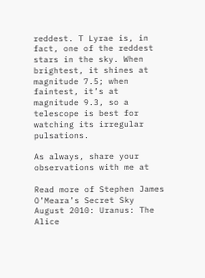reddest. T Lyrae is, in fact, one of the reddest stars in the sky. When brightest, it shines at magnitude 7.5; when faintest, it’s at magnitude 9.3, so a telescope is best for watching its irregular pulsations.

As always, share your observations with me at

Read more of Stephen James O’Meara’s Secret Sky
August 2010: Uranus: The Alice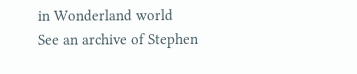in Wonderland world
See an archive of Stephen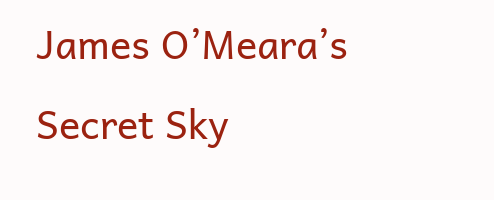James O’Meara’s Secret Sky